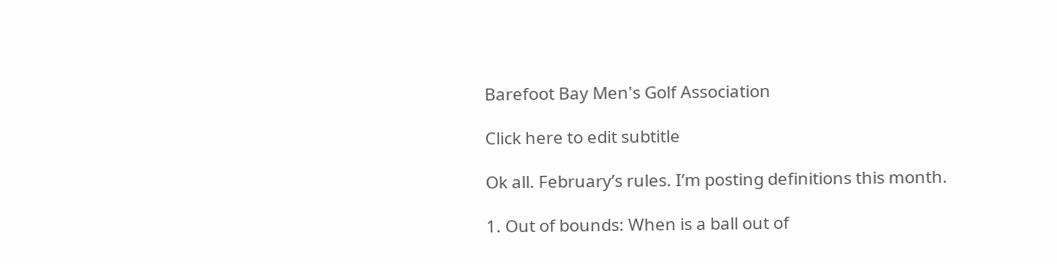Barefoot Bay Men's Golf Association

Click here to edit subtitle

Ok all. February’s rules. I’m posting definitions this month.

1. Out of bounds: When is a ball out of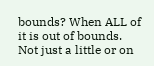bounds? When ALL of it is out of bounds. Not just a little or on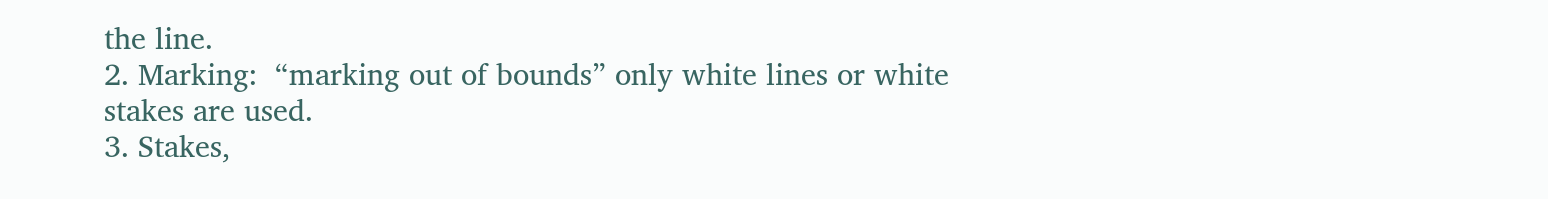the line.
2. Marking:  “marking out of bounds” only white lines or white stakes are used.
3. Stakes,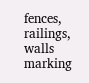fences, railings, walls marking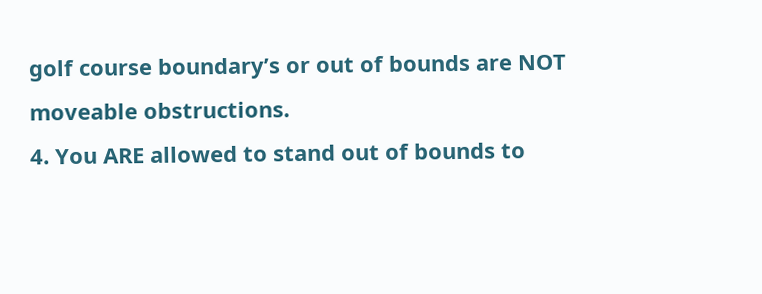golf course boundary’s or out of bounds are NOT moveable obstructions.
4. You ARE allowed to stand out of bounds to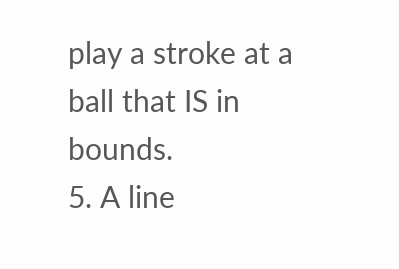play a stroke at a ball that IS in bounds.
5. A line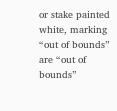or stake painted white, marking “out of bounds” are “out of bounds”